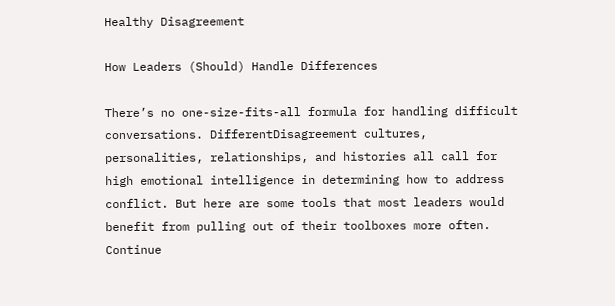Healthy Disagreement

How Leaders (Should) Handle Differences

There’s no one-size-fits-all formula for handling difficult conversations. DifferentDisagreement cultures, personalities, relationships, and histories all call for high emotional intelligence in determining how to address conflict. But here are some tools that most leaders would benefit from pulling out of their toolboxes more often. Continue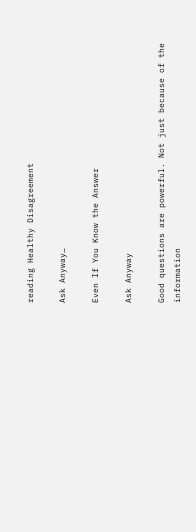reading Healthy Disagreement

Ask Anyway…

Even If You Know the Answer

Ask Anyway

Good questions are powerful. Not just because of the information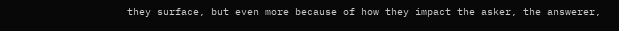they surface, but even more because of how they impact the asker, the answerer,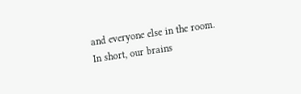and everyone else in the room. In short, our brains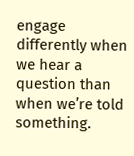engage differently when we hear a question than when we’re told something.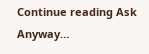Continue reading Ask Anyway…